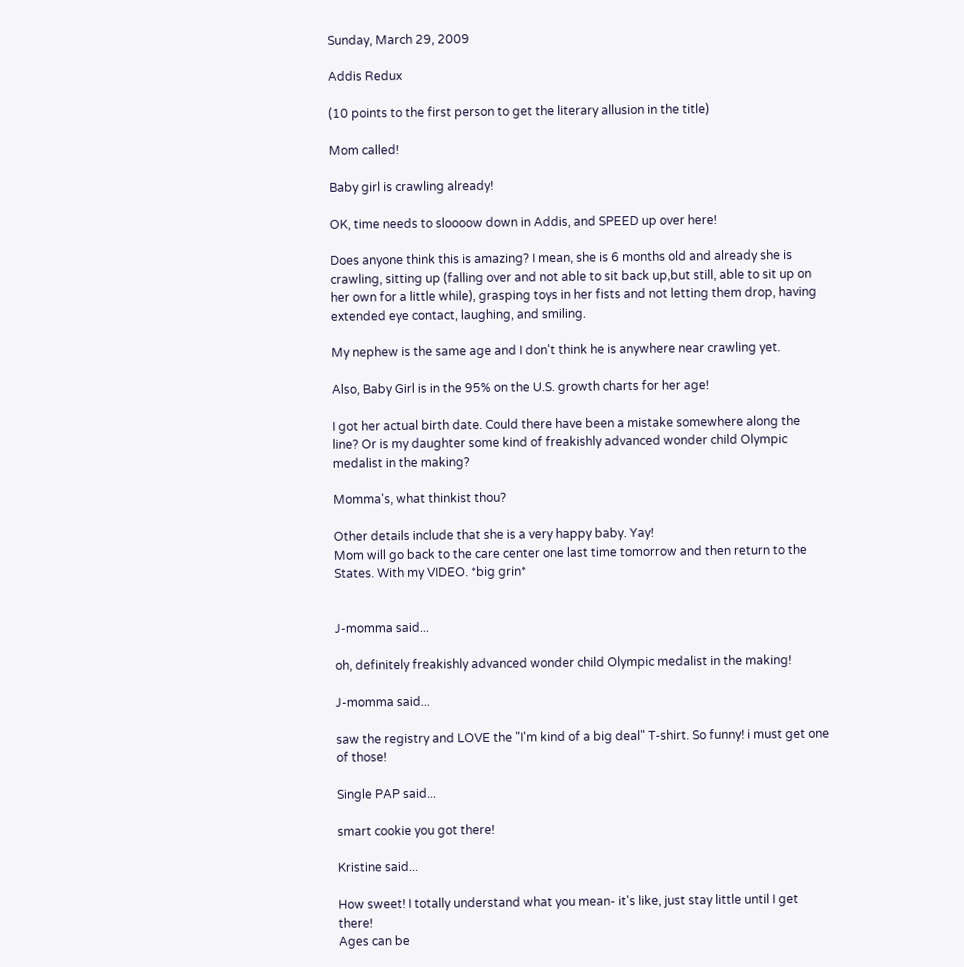Sunday, March 29, 2009

Addis Redux

(10 points to the first person to get the literary allusion in the title)

Mom called!

Baby girl is crawling already!

OK, time needs to sloooow down in Addis, and SPEED up over here!

Does anyone think this is amazing? I mean, she is 6 months old and already she is crawling, sitting up (falling over and not able to sit back up,but still, able to sit up on her own for a little while), grasping toys in her fists and not letting them drop, having extended eye contact, laughing, and smiling.

My nephew is the same age and I don't think he is anywhere near crawling yet.

Also, Baby Girl is in the 95% on the U.S. growth charts for her age!

I got her actual birth date. Could there have been a mistake somewhere along the line? Or is my daughter some kind of freakishly advanced wonder child Olympic medalist in the making?

Momma's, what thinkist thou?

Other details include that she is a very happy baby. Yay!
Mom will go back to the care center one last time tomorrow and then return to the States. With my VIDEO. *big grin*


J-momma said...

oh, definitely freakishly advanced wonder child Olympic medalist in the making!

J-momma said...

saw the registry and LOVE the "I'm kind of a big deal" T-shirt. So funny! i must get one of those!

Single PAP said...

smart cookie you got there!

Kristine said...

How sweet! I totally understand what you mean- it's like, just stay little until I get there!
Ages can be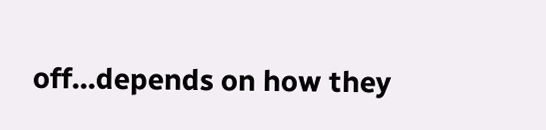off...depends on how they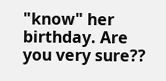"know" her birthday. Are you very sure??